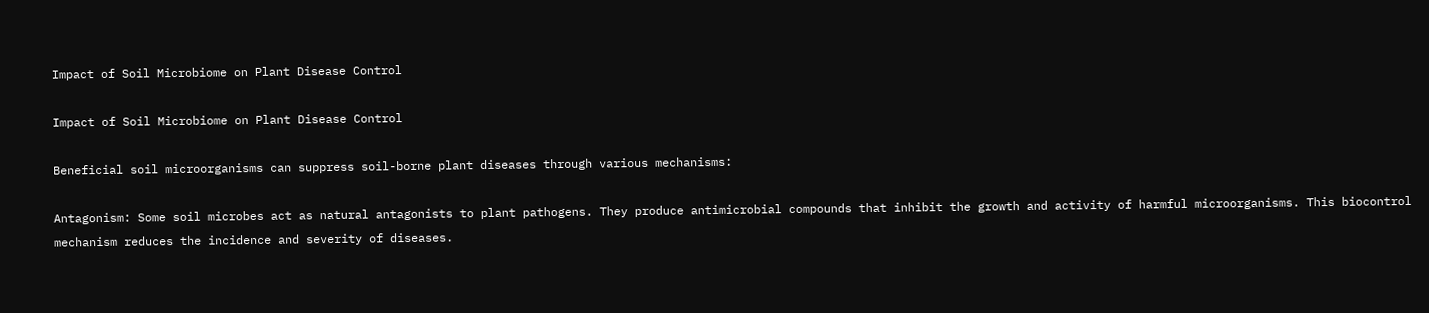Impact of Soil Microbiome on Plant Disease Control

Impact of Soil Microbiome on Plant Disease Control

Beneficial soil microorganisms can suppress soil-borne plant diseases through various mechanisms:

Antagonism: Some soil microbes act as natural antagonists to plant pathogens. They produce antimicrobial compounds that inhibit the growth and activity of harmful microorganisms. This biocontrol mechanism reduces the incidence and severity of diseases.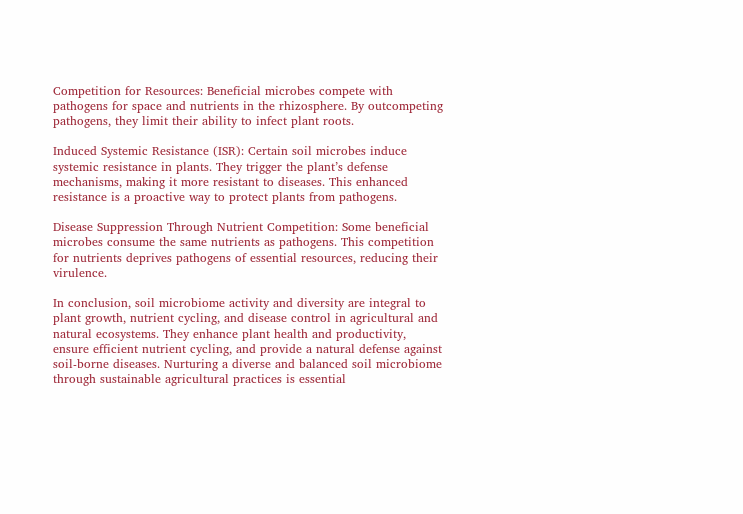Competition for Resources: Beneficial microbes compete with pathogens for space and nutrients in the rhizosphere. By outcompeting pathogens, they limit their ability to infect plant roots.

Induced Systemic Resistance (ISR): Certain soil microbes induce systemic resistance in plants. They trigger the plant’s defense mechanisms, making it more resistant to diseases. This enhanced resistance is a proactive way to protect plants from pathogens.

Disease Suppression Through Nutrient Competition: Some beneficial microbes consume the same nutrients as pathogens. This competition for nutrients deprives pathogens of essential resources, reducing their virulence.

In conclusion, soil microbiome activity and diversity are integral to plant growth, nutrient cycling, and disease control in agricultural and natural ecosystems. They enhance plant health and productivity, ensure efficient nutrient cycling, and provide a natural defense against soil-borne diseases. Nurturing a diverse and balanced soil microbiome through sustainable agricultural practices is essential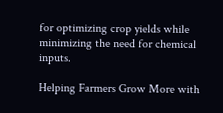for optimizing crop yields while minimizing the need for chemical inputs.

Helping Farmers Grow More with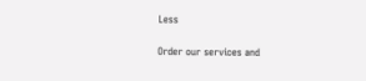Less

Order our services and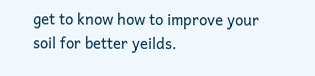get to know how to improve your soil for better yeilds.